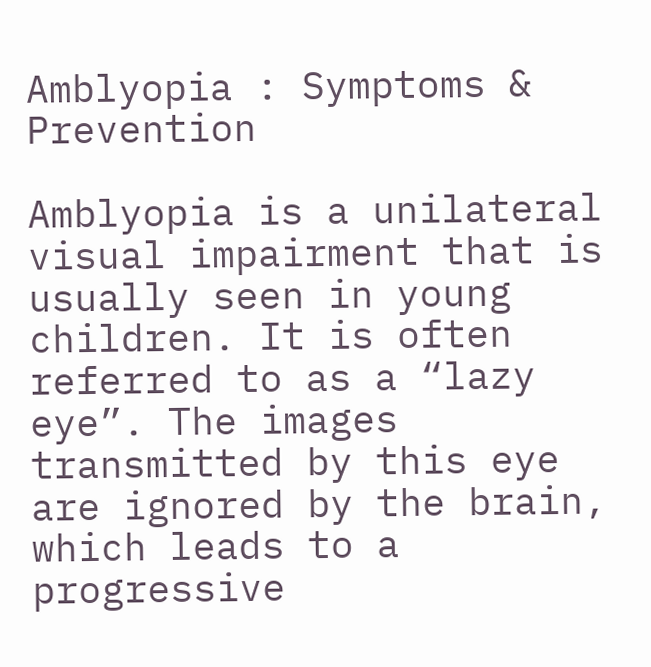Amblyopia : Symptoms & Prevention

Amblyopia is a unilateral visual impairment that is usually seen in young children. It is often referred to as a “lazy eye”. The images transmitted by this eye are ignored by the brain, which leads to a progressive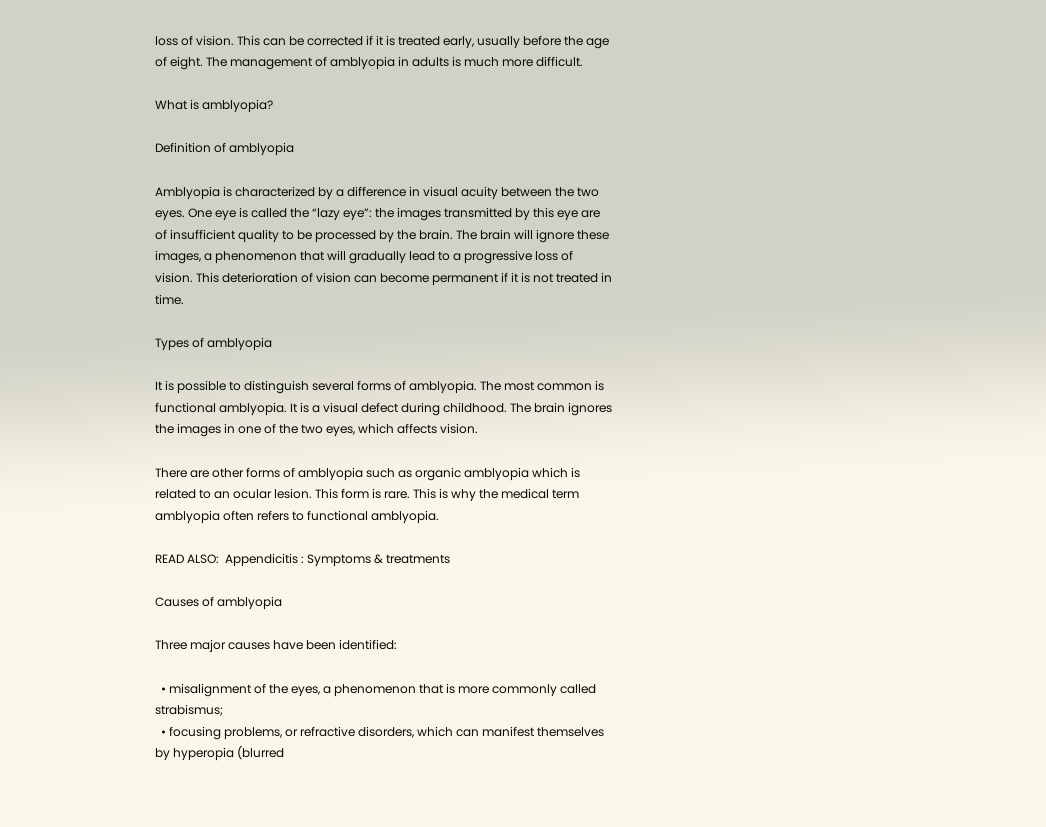loss of vision. This can be corrected if it is treated early, usually before the age of eight. The management of amblyopia in adults is much more difficult.

What is amblyopia?

Definition of amblyopia

Amblyopia is characterized by a difference in visual acuity between the two eyes. One eye is called the “lazy eye”: the images transmitted by this eye are of insufficient quality to be processed by the brain. The brain will ignore these images, a phenomenon that will gradually lead to a progressive loss of vision. This deterioration of vision can become permanent if it is not treated in time.

Types of amblyopia

It is possible to distinguish several forms of amblyopia. The most common is functional amblyopia. It is a visual defect during childhood. The brain ignores the images in one of the two eyes, which affects vision.

There are other forms of amblyopia such as organic amblyopia which is related to an ocular lesion. This form is rare. This is why the medical term amblyopia often refers to functional amblyopia.

READ ALSO:  Appendicitis : Symptoms & treatments

Causes of amblyopia

Three major causes have been identified:

  • misalignment of the eyes, a phenomenon that is more commonly called strabismus;
  • focusing problems, or refractive disorders, which can manifest themselves by hyperopia (blurred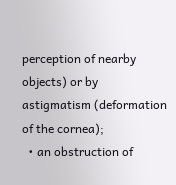perception of nearby objects) or by astigmatism (deformation of the cornea);
  • an obstruction of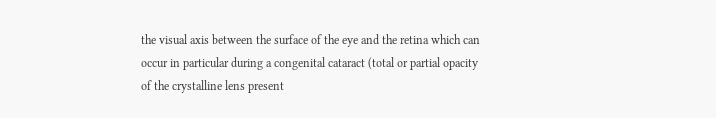the visual axis between the surface of the eye and the retina which can occur in particular during a congenital cataract (total or partial opacity of the crystalline lens present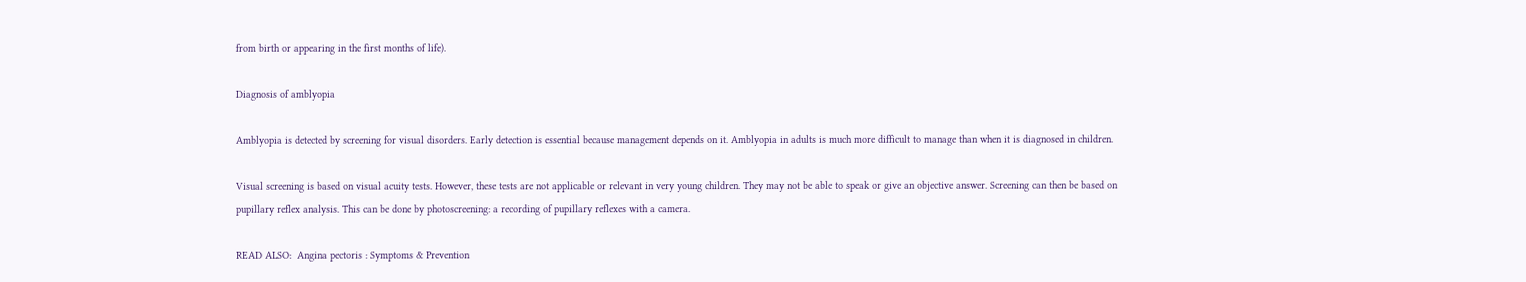from birth or appearing in the first months of life).

Diagnosis of amblyopia

Amblyopia is detected by screening for visual disorders. Early detection is essential because management depends on it. Amblyopia in adults is much more difficult to manage than when it is diagnosed in children.

Visual screening is based on visual acuity tests. However, these tests are not applicable or relevant in very young children. They may not be able to speak or give an objective answer. Screening can then be based on pupillary reflex analysis. This can be done by photoscreening: a recording of pupillary reflexes with a camera.

READ ALSO:  Angina pectoris : Symptoms & Prevention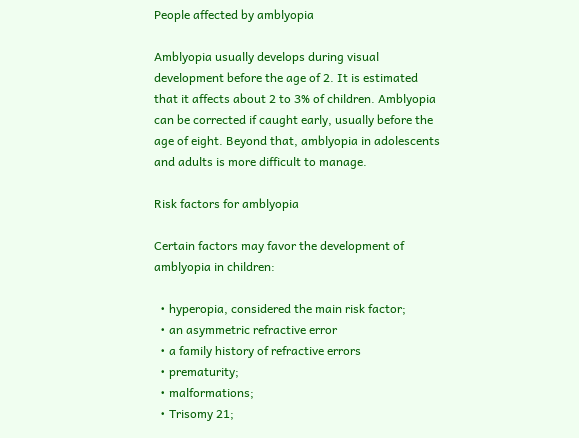People affected by amblyopia

Amblyopia usually develops during visual development before the age of 2. It is estimated that it affects about 2 to 3% of children. Amblyopia can be corrected if caught early, usually before the age of eight. Beyond that, amblyopia in adolescents and adults is more difficult to manage.

Risk factors for amblyopia

Certain factors may favor the development of amblyopia in children:

  • hyperopia, considered the main risk factor;
  • an asymmetric refractive error
  • a family history of refractive errors
  • prematurity;
  • malformations;
  • Trisomy 21;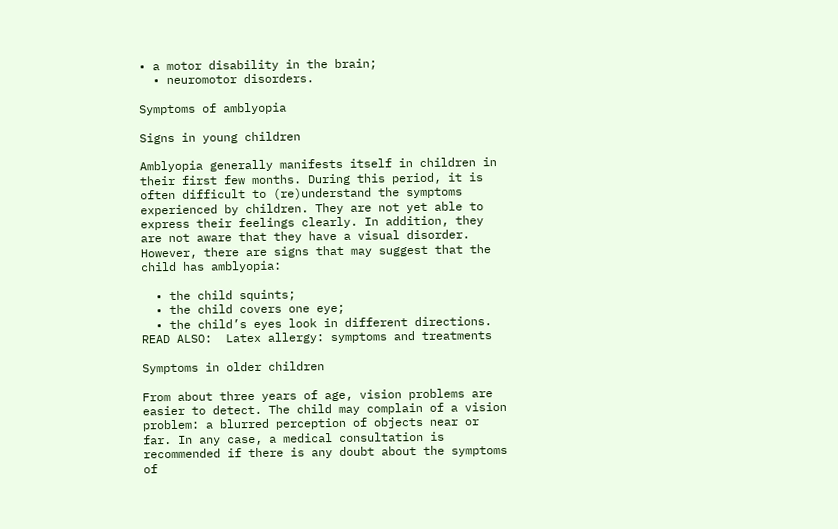• a motor disability in the brain;
  • neuromotor disorders.

Symptoms of amblyopia

Signs in young children

Amblyopia generally manifests itself in children in their first few months. During this period, it is often difficult to (re)understand the symptoms experienced by children. They are not yet able to express their feelings clearly. In addition, they are not aware that they have a visual disorder. However, there are signs that may suggest that the child has amblyopia:

  • the child squints;
  • the child covers one eye;
  • the child’s eyes look in different directions.
READ ALSO:  Latex allergy: symptoms and treatments

Symptoms in older children

From about three years of age, vision problems are easier to detect. The child may complain of a vision problem: a blurred perception of objects near or far. In any case, a medical consultation is recommended if there is any doubt about the symptoms of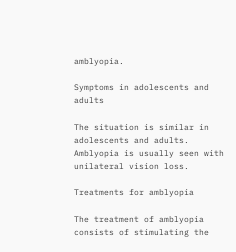amblyopia.

Symptoms in adolescents and adults

The situation is similar in adolescents and adults. Amblyopia is usually seen with unilateral vision loss.

Treatments for amblyopia

The treatment of amblyopia consists of stimulating the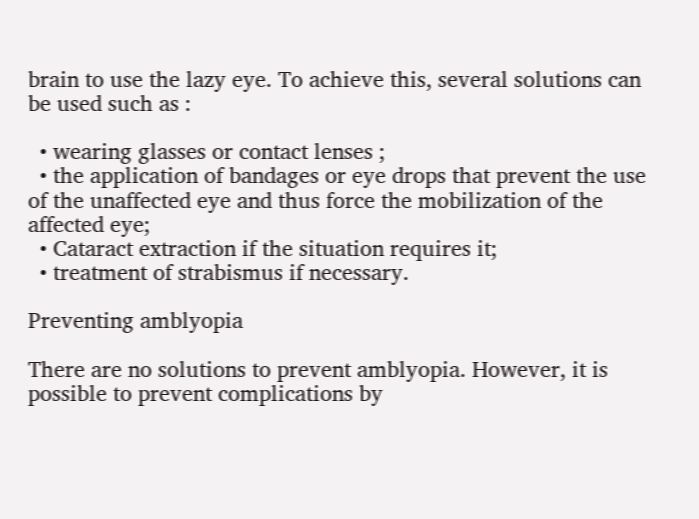brain to use the lazy eye. To achieve this, several solutions can be used such as :

  • wearing glasses or contact lenses ;
  • the application of bandages or eye drops that prevent the use of the unaffected eye and thus force the mobilization of the affected eye;
  • Cataract extraction if the situation requires it;
  • treatment of strabismus if necessary.

Preventing amblyopia

There are no solutions to prevent amblyopia. However, it is possible to prevent complications by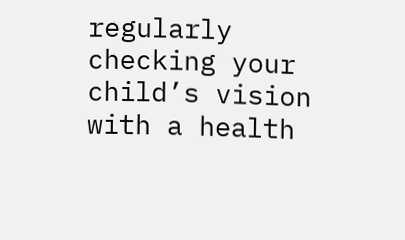regularly checking your child’s vision with a health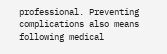professional. Preventing complications also means following medical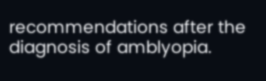recommendations after the diagnosis of amblyopia.